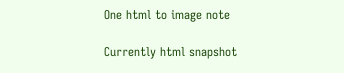One html to image note

Currently html snapshot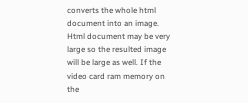converts the whole html document into an image.
Html document may be very large so the resulted image will be large as well. If the video card ram memory on the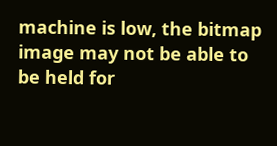machine is low, the bitmap image may not be able to be held for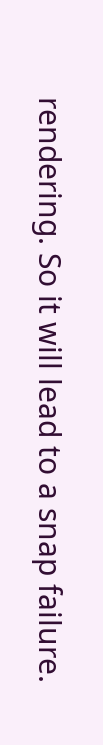rendering. So it will lead to a snap failure.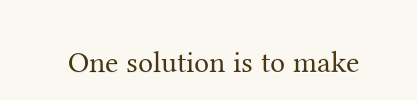One solution is to make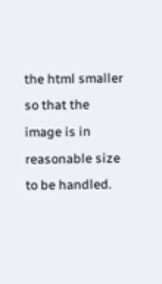the html smaller so that the image is in reasonable size to be handled.